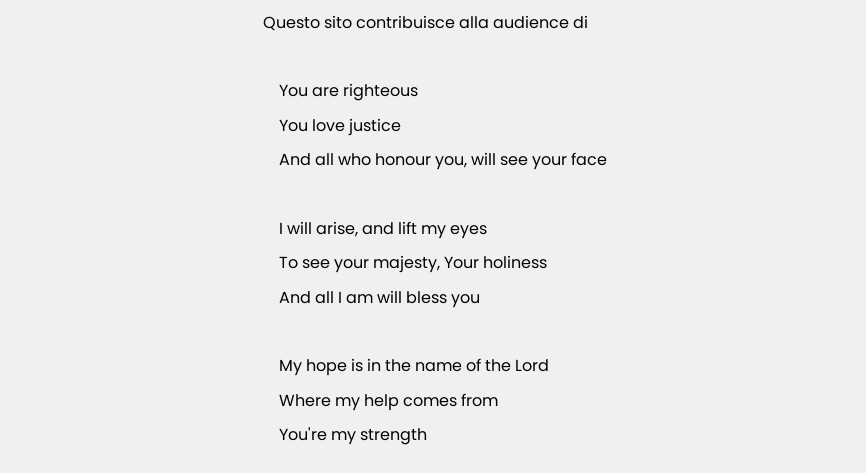Questo sito contribuisce alla audience di

    You are righteous
    You love justice
    And all who honour you, will see your face

    I will arise, and lift my eyes
    To see your majesty, Your holiness
    And all I am will bless you

    My hope is in the name of the Lord
    Where my help comes from
    You're my strength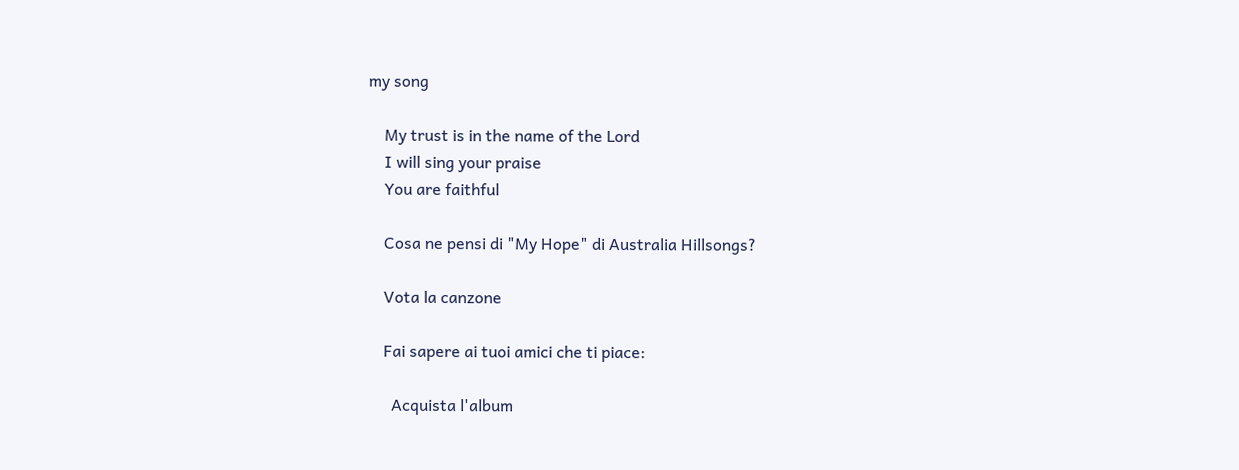my song

    My trust is in the name of the Lord
    I will sing your praise
    You are faithful

    Cosa ne pensi di "My Hope" di Australia Hillsongs?

    Vota la canzone

    Fai sapere ai tuoi amici che ti piace:

      Acquista l'album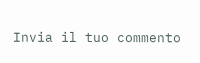Invia il tuo commento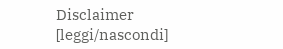Disclaimer [leggi/nascondi]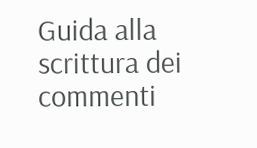Guida alla scrittura dei commenti